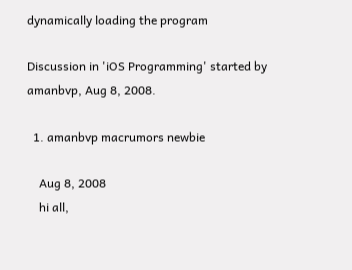dynamically loading the program

Discussion in 'iOS Programming' started by amanbvp, Aug 8, 2008.

  1. amanbvp macrumors newbie

    Aug 8, 2008
    hi all,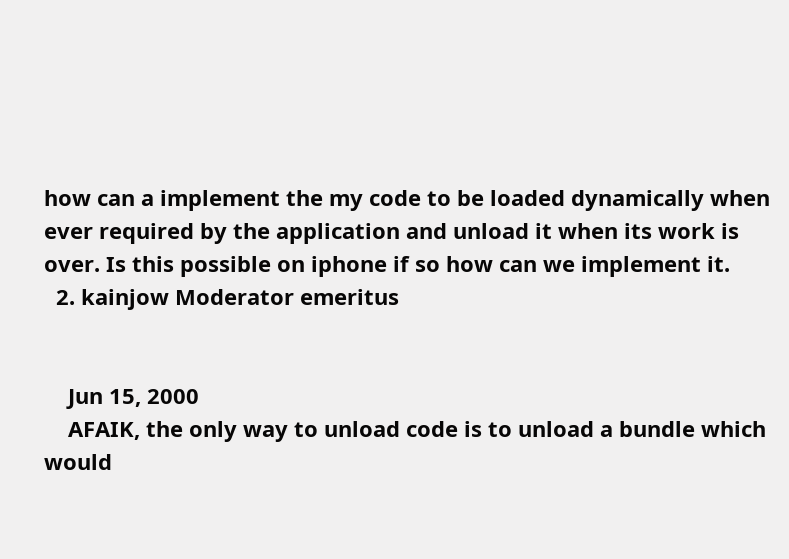how can a implement the my code to be loaded dynamically when ever required by the application and unload it when its work is over. Is this possible on iphone if so how can we implement it.
  2. kainjow Moderator emeritus


    Jun 15, 2000
    AFAIK, the only way to unload code is to unload a bundle which would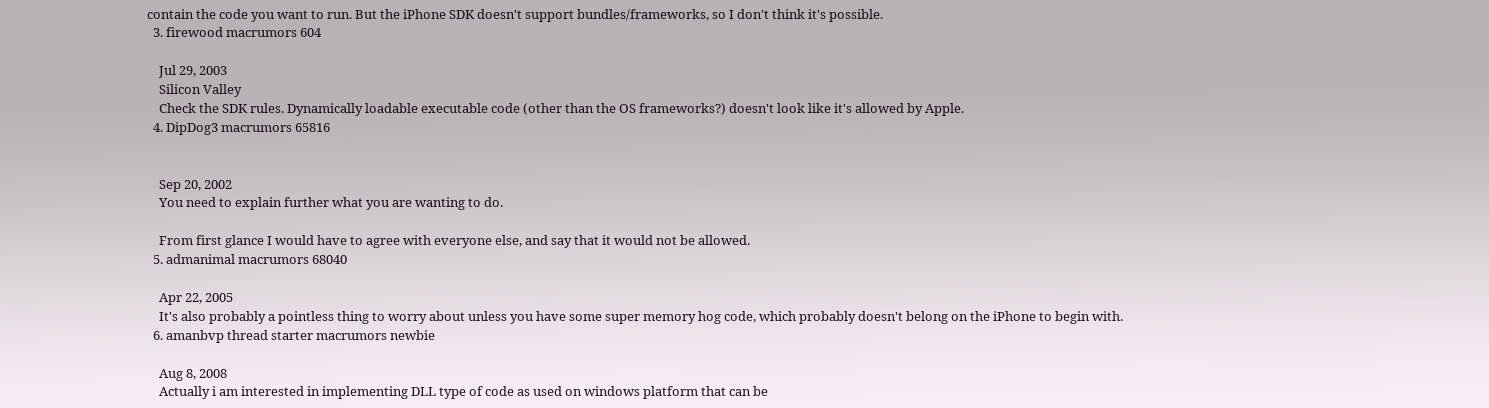contain the code you want to run. But the iPhone SDK doesn't support bundles/frameworks, so I don't think it's possible.
  3. firewood macrumors 604

    Jul 29, 2003
    Silicon Valley
    Check the SDK rules. Dynamically loadable executable code (other than the OS frameworks?) doesn't look like it's allowed by Apple.
  4. DipDog3 macrumors 65816


    Sep 20, 2002
    You need to explain further what you are wanting to do.

    From first glance I would have to agree with everyone else, and say that it would not be allowed.
  5. admanimal macrumors 68040

    Apr 22, 2005
    It's also probably a pointless thing to worry about unless you have some super memory hog code, which probably doesn't belong on the iPhone to begin with.
  6. amanbvp thread starter macrumors newbie

    Aug 8, 2008
    Actually i am interested in implementing DLL type of code as used on windows platform that can be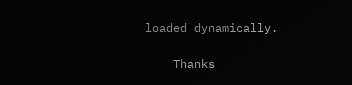loaded dynamically.

    Thanks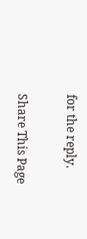for the reply.

Share This Page